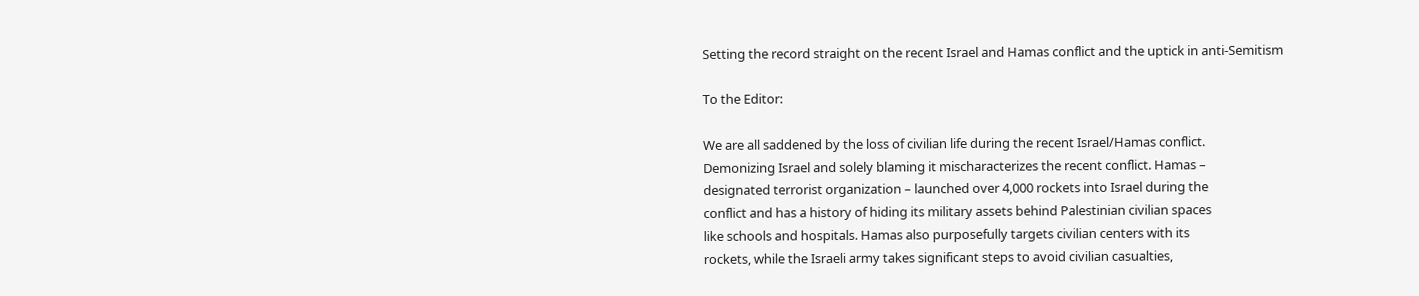Setting the record straight on the recent Israel and Hamas conflict and the uptick in anti-Semitism

To the Editor:

We are all saddened by the loss of civilian life during the recent Israel/Hamas conflict.
Demonizing Israel and solely blaming it mischaracterizes the recent conflict. Hamas –
designated terrorist organization – launched over 4,000 rockets into Israel during the
conflict and has a history of hiding its military assets behind Palestinian civilian spaces
like schools and hospitals. Hamas also purposefully targets civilian centers with its
rockets, while the Israeli army takes significant steps to avoid civilian casualties,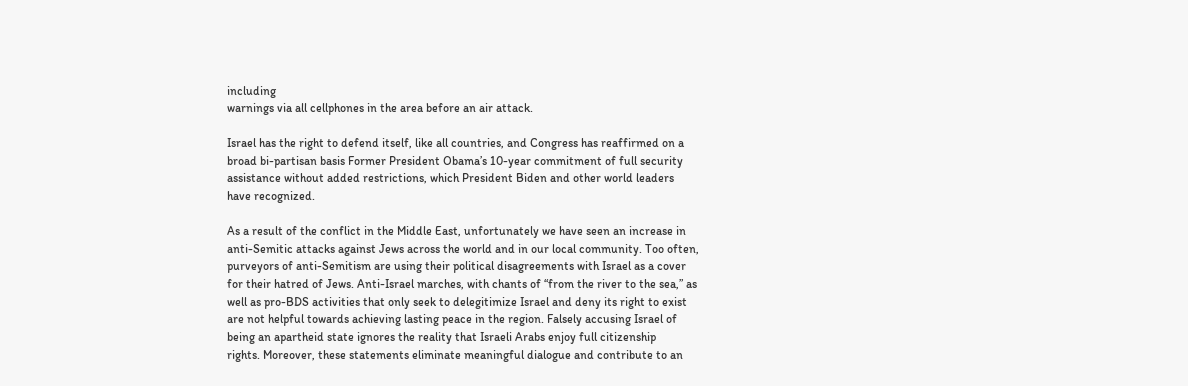including
warnings via all cellphones in the area before an air attack.

Israel has the right to defend itself, like all countries, and Congress has reaffirmed on a
broad bi-partisan basis Former President Obama’s 10-year commitment of full security
assistance without added restrictions, which President Biden and other world leaders
have recognized.

As a result of the conflict in the Middle East, unfortunately we have seen an increase in
anti-Semitic attacks against Jews across the world and in our local community. Too often,
purveyors of anti-Semitism are using their political disagreements with Israel as a cover
for their hatred of Jews. Anti-Israel marches, with chants of “from the river to the sea,” as
well as pro-BDS activities that only seek to delegitimize Israel and deny its right to exist
are not helpful towards achieving lasting peace in the region. Falsely accusing Israel of
being an apartheid state ignores the reality that Israeli Arabs enjoy full citizenship
rights. Moreover, these statements eliminate meaningful dialogue and contribute to an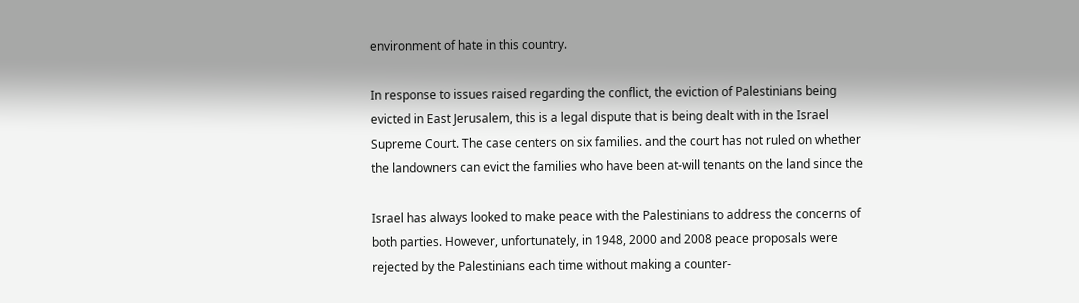environment of hate in this country.

In response to issues raised regarding the conflict, the eviction of Palestinians being
evicted in East Jerusalem, this is a legal dispute that is being dealt with in the Israel
Supreme Court. The case centers on six families. and the court has not ruled on whether
the landowners can evict the families who have been at-will tenants on the land since the

Israel has always looked to make peace with the Palestinians to address the concerns of
both parties. However, unfortunately, in 1948, 2000 and 2008 peace proposals were
rejected by the Palestinians each time without making a counter-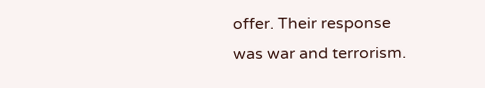offer. Their response
was war and terrorism.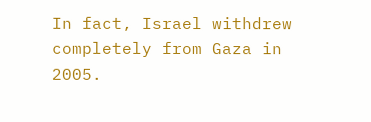In fact, Israel withdrew completely from Gaza in 2005.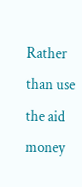Rather than use the aid money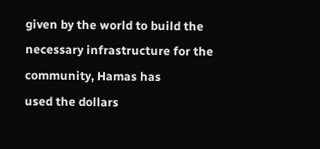given by the world to build the necessary infrastructure for the community, Hamas has
used the dollars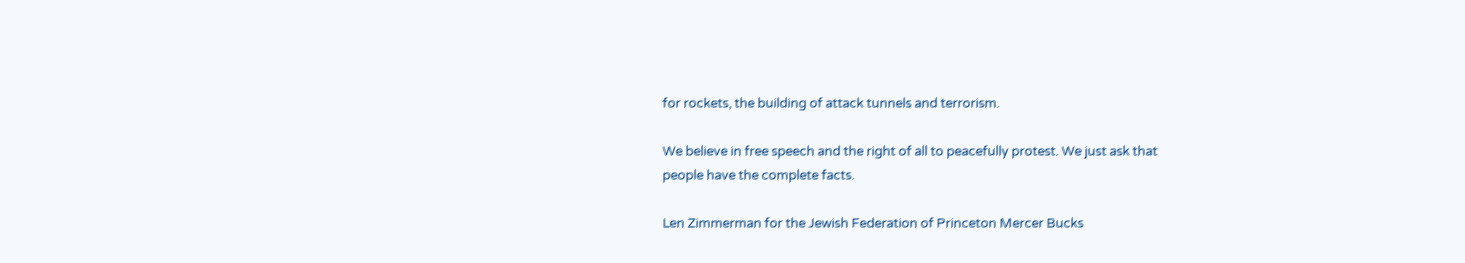for rockets, the building of attack tunnels and terrorism.

We believe in free speech and the right of all to peacefully protest. We just ask that
people have the complete facts.

Len Zimmerman for the Jewish Federation of Princeton Mercer Bucks